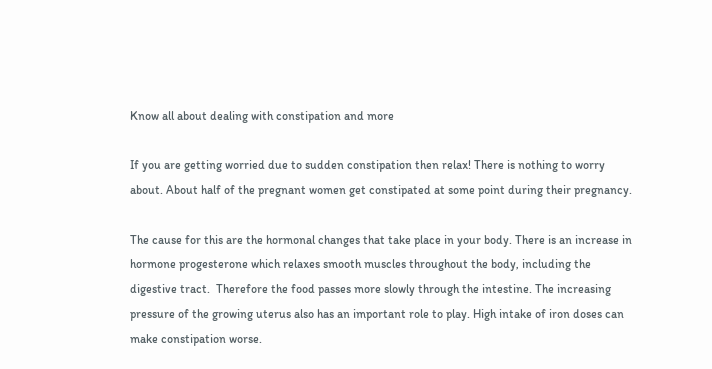Know all about dealing with constipation and more

If you are getting worried due to sudden constipation then relax! There is nothing to worry about. About half of the pregnant women get constipated at some point during their pregnancy.

The cause for this are the hormonal changes that take place in your body. There is an increase in hormone progesterone which relaxes smooth muscles throughout the body, including the digestive tract.  Therefore the food passes more slowly through the intestine. The increasing pressure of the growing uterus also has an important role to play. High intake of iron doses can make constipation worse.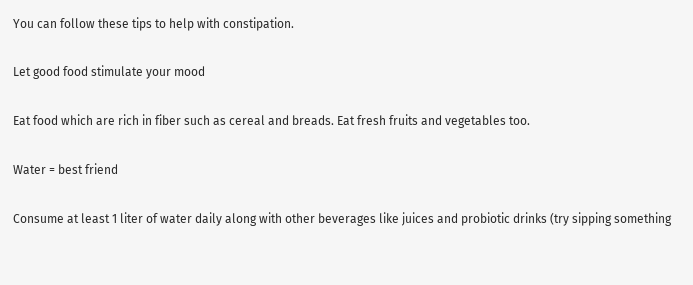You can follow these tips to help with constipation.

Let good food stimulate your mood

Eat food which are rich in fiber such as cereal and breads. Eat fresh fruits and vegetables too.

Water = best friend

Consume at least 1 liter of water daily along with other beverages like juices and probiotic drinks (try sipping something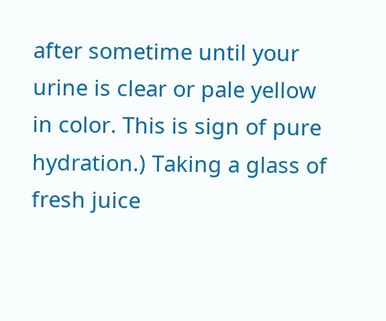after sometime until your urine is clear or pale yellow in color. This is sign of pure hydration.) Taking a glass of fresh juice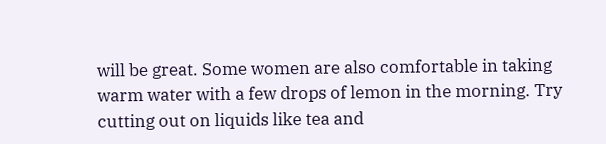will be great. Some women are also comfortable in taking warm water with a few drops of lemon in the morning. Try cutting out on liquids like tea and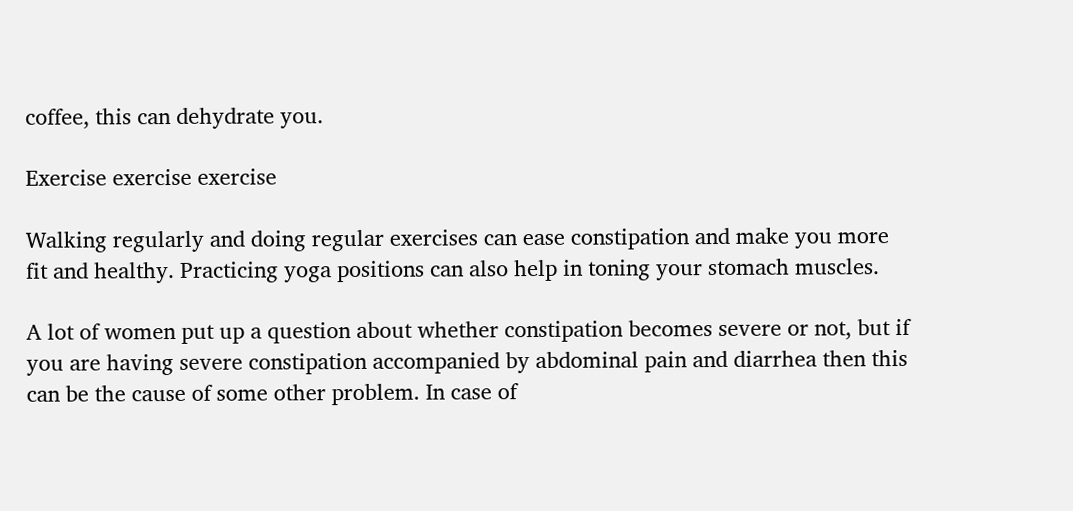coffee, this can dehydrate you.

Exercise exercise exercise

Walking regularly and doing regular exercises can ease constipation and make you more fit and healthy. Practicing yoga positions can also help in toning your stomach muscles.

A lot of women put up a question about whether constipation becomes severe or not, but if you are having severe constipation accompanied by abdominal pain and diarrhea then this can be the cause of some other problem. In case of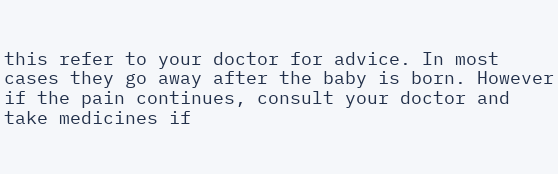this refer to your doctor for advice. In most cases they go away after the baby is born. However if the pain continues, consult your doctor and take medicines if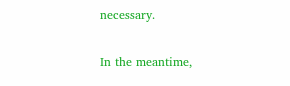necessary.

In the meantime,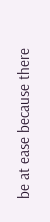be at ease because there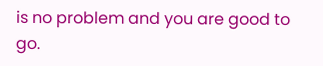is no problem and you are good to go.